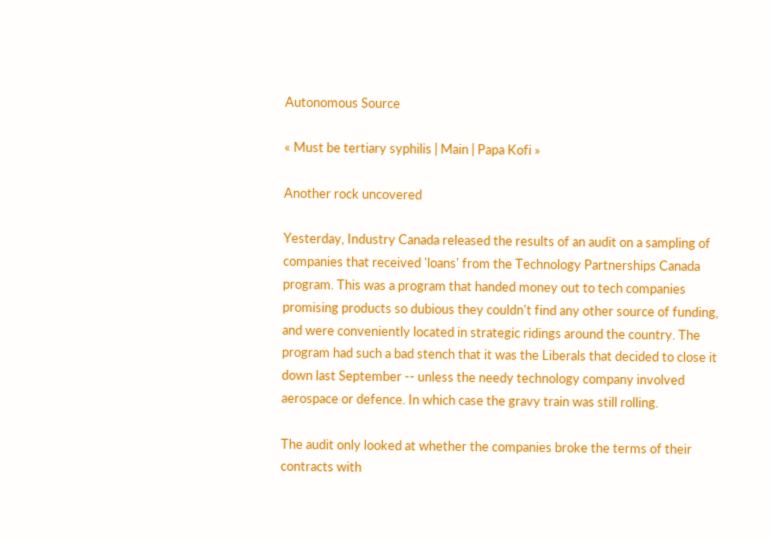Autonomous Source

« Must be tertiary syphilis | Main | Papa Kofi »

Another rock uncovered

Yesterday, Industry Canada released the results of an audit on a sampling of companies that received 'loans' from the Technology Partnerships Canada program. This was a program that handed money out to tech companies promising products so dubious they couldn't find any other source of funding, and were conveniently located in strategic ridings around the country. The program had such a bad stench that it was the Liberals that decided to close it down last September -- unless the needy technology company involved aerospace or defence. In which case the gravy train was still rolling.

The audit only looked at whether the companies broke the terms of their contracts with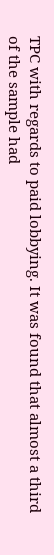TPC with regards to paid lobbying. It was found that almost a third of the sample had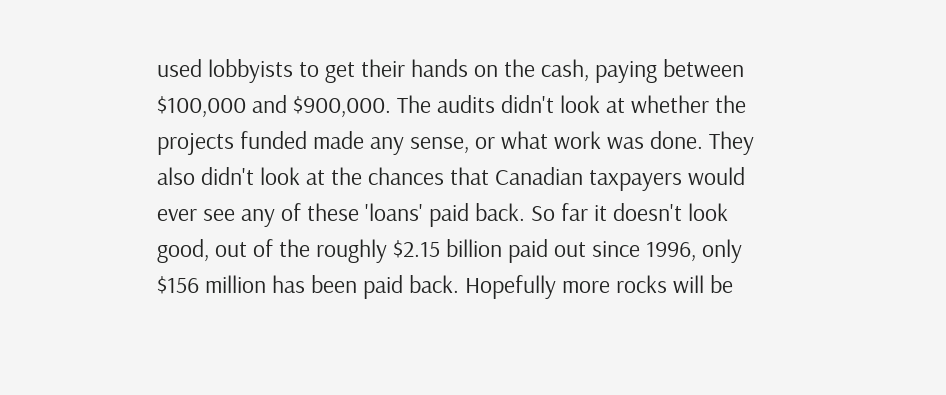used lobbyists to get their hands on the cash, paying between $100,000 and $900,000. The audits didn't look at whether the projects funded made any sense, or what work was done. They also didn't look at the chances that Canadian taxpayers would ever see any of these 'loans' paid back. So far it doesn't look good, out of the roughly $2.15 billion paid out since 1996, only $156 million has been paid back. Hopefully more rocks will be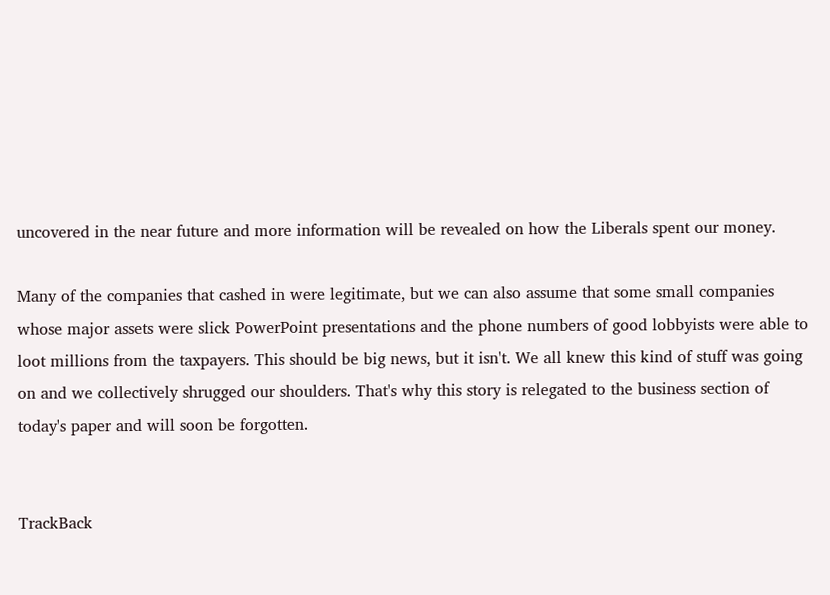uncovered in the near future and more information will be revealed on how the Liberals spent our money.

Many of the companies that cashed in were legitimate, but we can also assume that some small companies whose major assets were slick PowerPoint presentations and the phone numbers of good lobbyists were able to loot millions from the taxpayers. This should be big news, but it isn't. We all knew this kind of stuff was going on and we collectively shrugged our shoulders. That's why this story is relegated to the business section of today's paper and will soon be forgotten.


TrackBack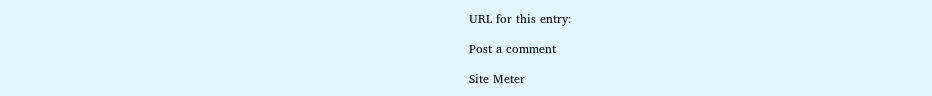URL for this entry:

Post a comment

Site Meter